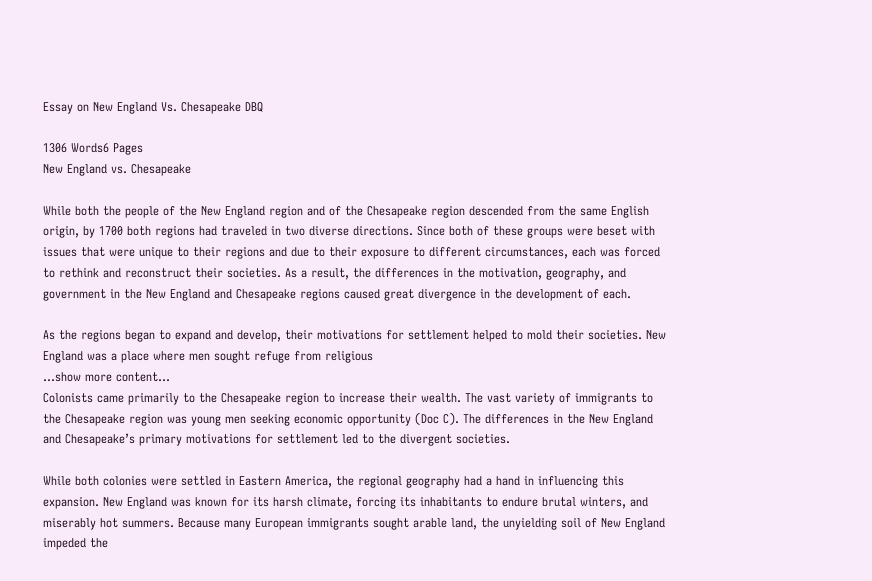Essay on New England Vs. Chesapeake DBQ

1306 Words6 Pages
New England vs. Chesapeake

While both the people of the New England region and of the Chesapeake region descended from the same English origin, by 1700 both regions had traveled in two diverse directions. Since both of these groups were beset with issues that were unique to their regions and due to their exposure to different circumstances, each was forced to rethink and reconstruct their societies. As a result, the differences in the motivation, geography, and government in the New England and Chesapeake regions caused great divergence in the development of each.

As the regions began to expand and develop, their motivations for settlement helped to mold their societies. New England was a place where men sought refuge from religious
…show more content…
Colonists came primarily to the Chesapeake region to increase their wealth. The vast variety of immigrants to the Chesapeake region was young men seeking economic opportunity (Doc C). The differences in the New England and Chesapeake’s primary motivations for settlement led to the divergent societies.

While both colonies were settled in Eastern America, the regional geography had a hand in influencing this expansion. New England was known for its harsh climate, forcing its inhabitants to endure brutal winters, and miserably hot summers. Because many European immigrants sought arable land, the unyielding soil of New England impeded the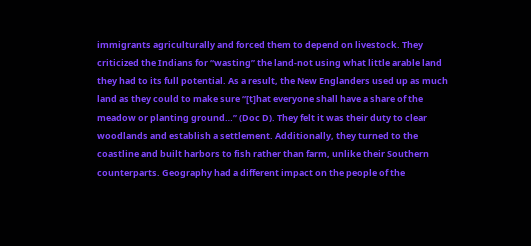immigrants agriculturally and forced them to depend on livestock. They criticized the Indians for “wasting” the land-not using what little arable land they had to its full potential. As a result, the New Englanders used up as much land as they could to make sure “[t]hat everyone shall have a share of the meadow or planting ground…” (Doc D). They felt it was their duty to clear woodlands and establish a settlement. Additionally, they turned to the coastline and built harbors to fish rather than farm, unlike their Southern counterparts. Geography had a different impact on the people of the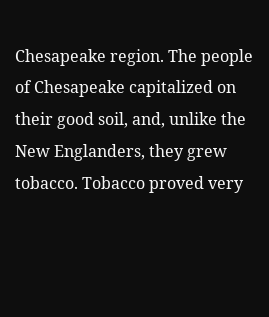Chesapeake region. The people of Chesapeake capitalized on their good soil, and, unlike the New Englanders, they grew tobacco. Tobacco proved very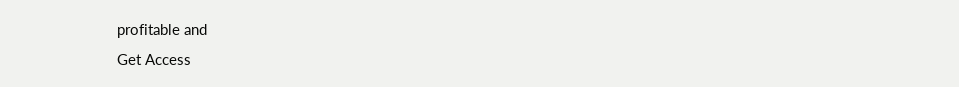profitable and
Get Access